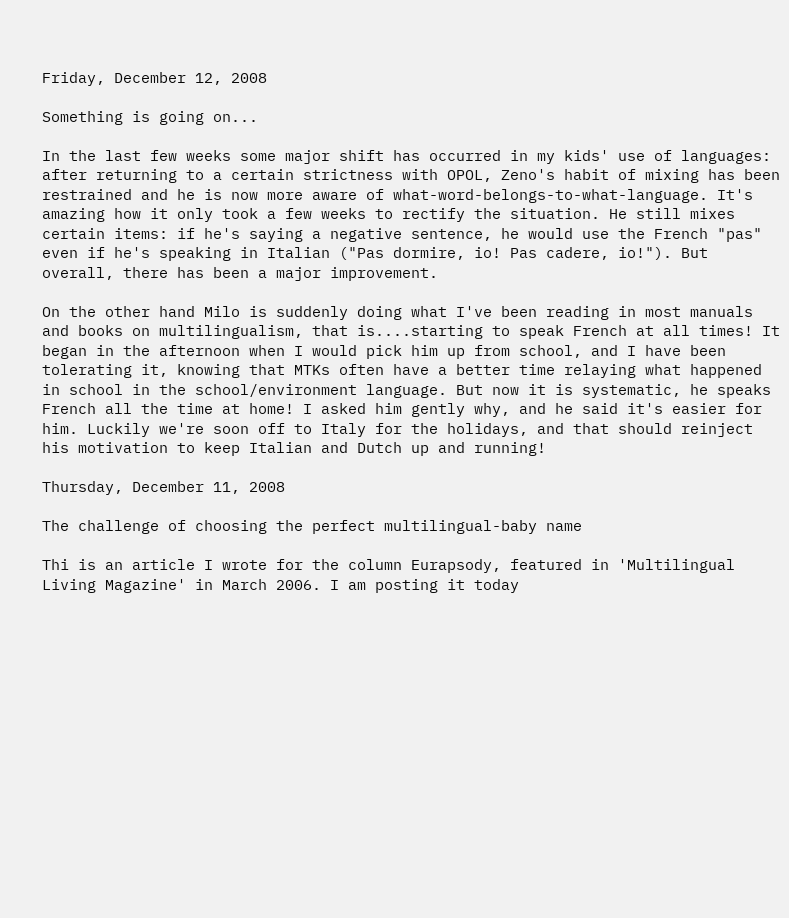Friday, December 12, 2008

Something is going on...

In the last few weeks some major shift has occurred in my kids' use of languages: after returning to a certain strictness with OPOL, Zeno's habit of mixing has been restrained and he is now more aware of what-word-belongs-to-what-language. It's amazing how it only took a few weeks to rectify the situation. He still mixes certain items: if he's saying a negative sentence, he would use the French "pas" even if he's speaking in Italian ("Pas dormire, io! Pas cadere, io!"). But overall, there has been a major improvement.

On the other hand Milo is suddenly doing what I've been reading in most manuals and books on multilingualism, that is....starting to speak French at all times! It began in the afternoon when I would pick him up from school, and I have been tolerating it, knowing that MTKs often have a better time relaying what happened in school in the school/environment language. But now it is systematic, he speaks French all the time at home! I asked him gently why, and he said it's easier for him. Luckily we're soon off to Italy for the holidays, and that should reinject his motivation to keep Italian and Dutch up and running!

Thursday, December 11, 2008

The challenge of choosing the perfect multilingual-baby name

Thi is an article I wrote for the column Eurapsody, featured in 'Multilingual Living Magazine' in March 2006. I am posting it today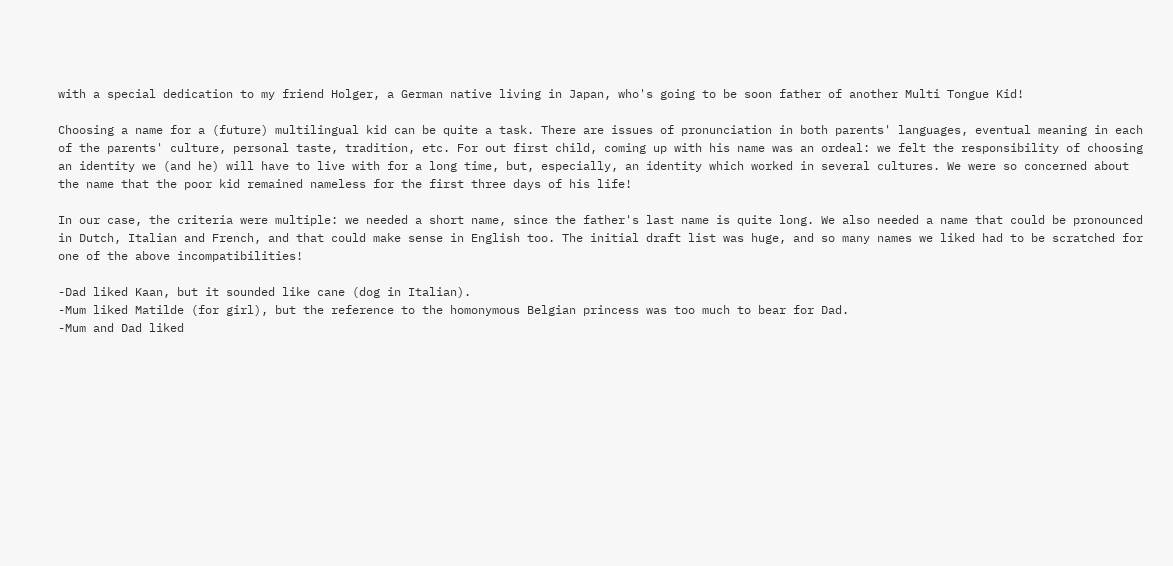with a special dedication to my friend Holger, a German native living in Japan, who's going to be soon father of another Multi Tongue Kid!

Choosing a name for a (future) multilingual kid can be quite a task. There are issues of pronunciation in both parents' languages, eventual meaning in each of the parents' culture, personal taste, tradition, etc. For out first child, coming up with his name was an ordeal: we felt the responsibility of choosing an identity we (and he) will have to live with for a long time, but, especially, an identity which worked in several cultures. We were so concerned about the name that the poor kid remained nameless for the first three days of his life!

In our case, the criteria were multiple: we needed a short name, since the father's last name is quite long. We also needed a name that could be pronounced in Dutch, Italian and French, and that could make sense in English too. The initial draft list was huge, and so many names we liked had to be scratched for one of the above incompatibilities!

-Dad liked Kaan, but it sounded like cane (dog in Italian).
-Mum liked Matilde (for girl), but the reference to the homonymous Belgian princess was too much to bear for Dad.
-Mum and Dad liked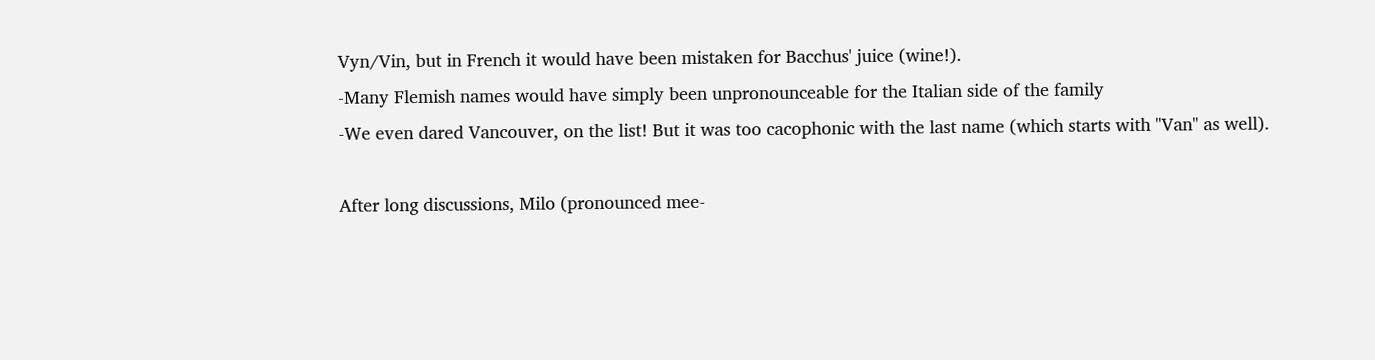Vyn/Vin, but in French it would have been mistaken for Bacchus' juice (wine!).
-Many Flemish names would have simply been unpronounceable for the Italian side of the family
-We even dared Vancouver, on the list! But it was too cacophonic with the last name (which starts with "Van" as well).

After long discussions, Milo (pronounced mee-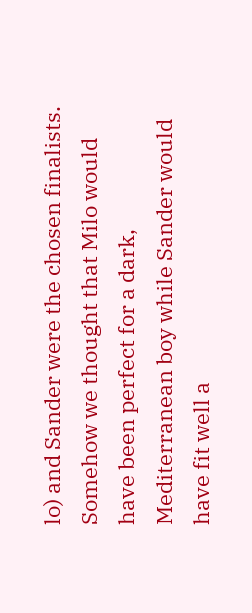lo) and Sander were the chosen finalists. Somehow we thought that Milo would have been perfect for a dark, Mediterranean boy while Sander would have fit well a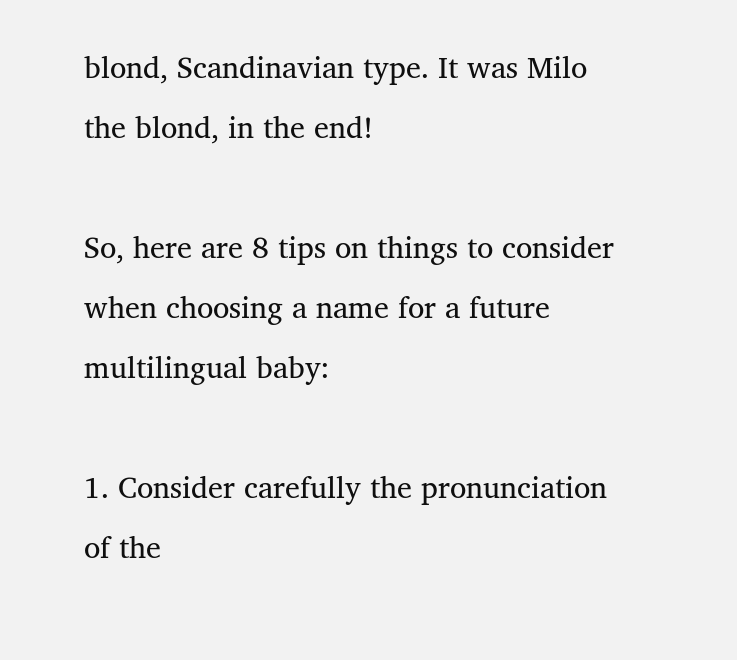blond, Scandinavian type. It was Milo the blond, in the end!

So, here are 8 tips on things to consider when choosing a name for a future multilingual baby:

1. Consider carefully the pronunciation of the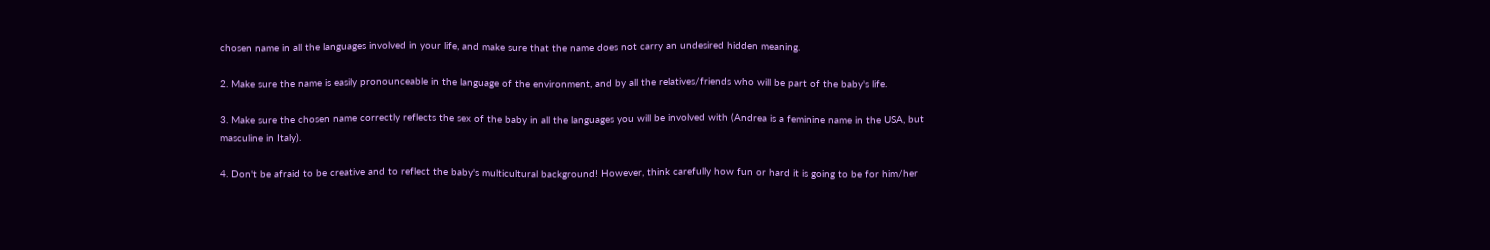chosen name in all the languages involved in your life, and make sure that the name does not carry an undesired hidden meaning.

2. Make sure the name is easily pronounceable in the language of the environment, and by all the relatives/friends who will be part of the baby's life.

3. Make sure the chosen name correctly reflects the sex of the baby in all the languages you will be involved with (Andrea is a feminine name in the USA, but masculine in Italy).

4. Don't be afraid to be creative and to reflect the baby's multicultural background! However, think carefully how fun or hard it is going to be for him/her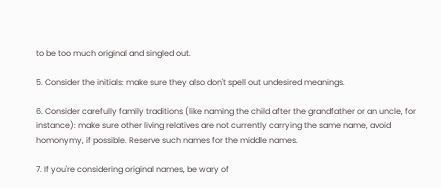to be too much original and singled out.

5. Consider the initials: make sure they also don't spell out undesired meanings.

6. Consider carefully family traditions (like naming the child after the grandfather or an uncle, for instance): make sure other living relatives are not currently carrying the same name, avoid homonymy, if possible. Reserve such names for the middle names.

7. If you're considering original names, be wary of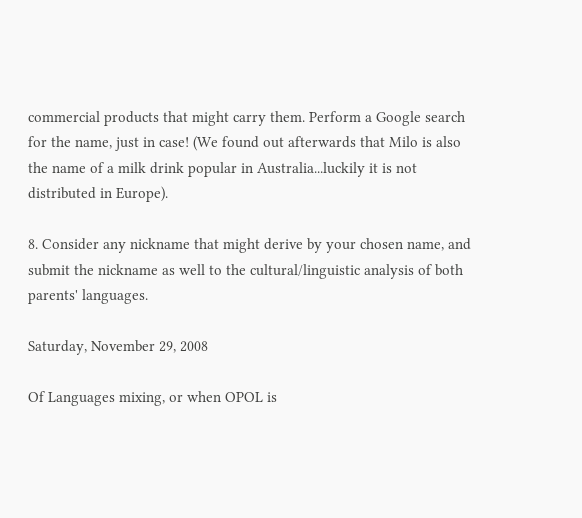commercial products that might carry them. Perform a Google search for the name, just in case! (We found out afterwards that Milo is also the name of a milk drink popular in Australia...luckily it is not distributed in Europe).

8. Consider any nickname that might derive by your chosen name, and submit the nickname as well to the cultural/linguistic analysis of both parents' languages.

Saturday, November 29, 2008

Of Languages mixing, or when OPOL is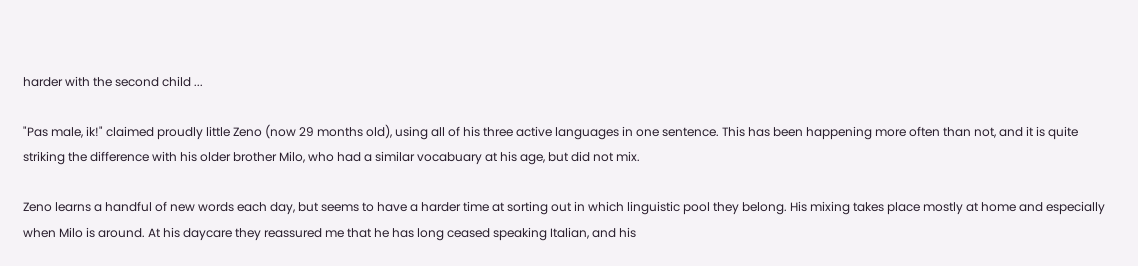harder with the second child ...

"Pas male, ik!" claimed proudly little Zeno (now 29 months old), using all of his three active languages in one sentence. This has been happening more often than not, and it is quite striking the difference with his older brother Milo, who had a similar vocabuary at his age, but did not mix.

Zeno learns a handful of new words each day, but seems to have a harder time at sorting out in which linguistic pool they belong. His mixing takes place mostly at home and especially when Milo is around. At his daycare they reassured me that he has long ceased speaking Italian, and his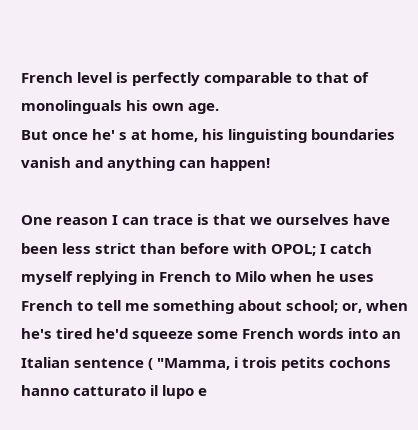French level is perfectly comparable to that of monolinguals his own age.
But once he' s at home, his linguisting boundaries vanish and anything can happen!

One reason I can trace is that we ourselves have been less strict than before with OPOL; I catch myself replying in French to Milo when he uses French to tell me something about school; or, when he's tired he'd squeeze some French words into an Italian sentence ( "Mamma, i trois petits cochons hanno catturato il lupo e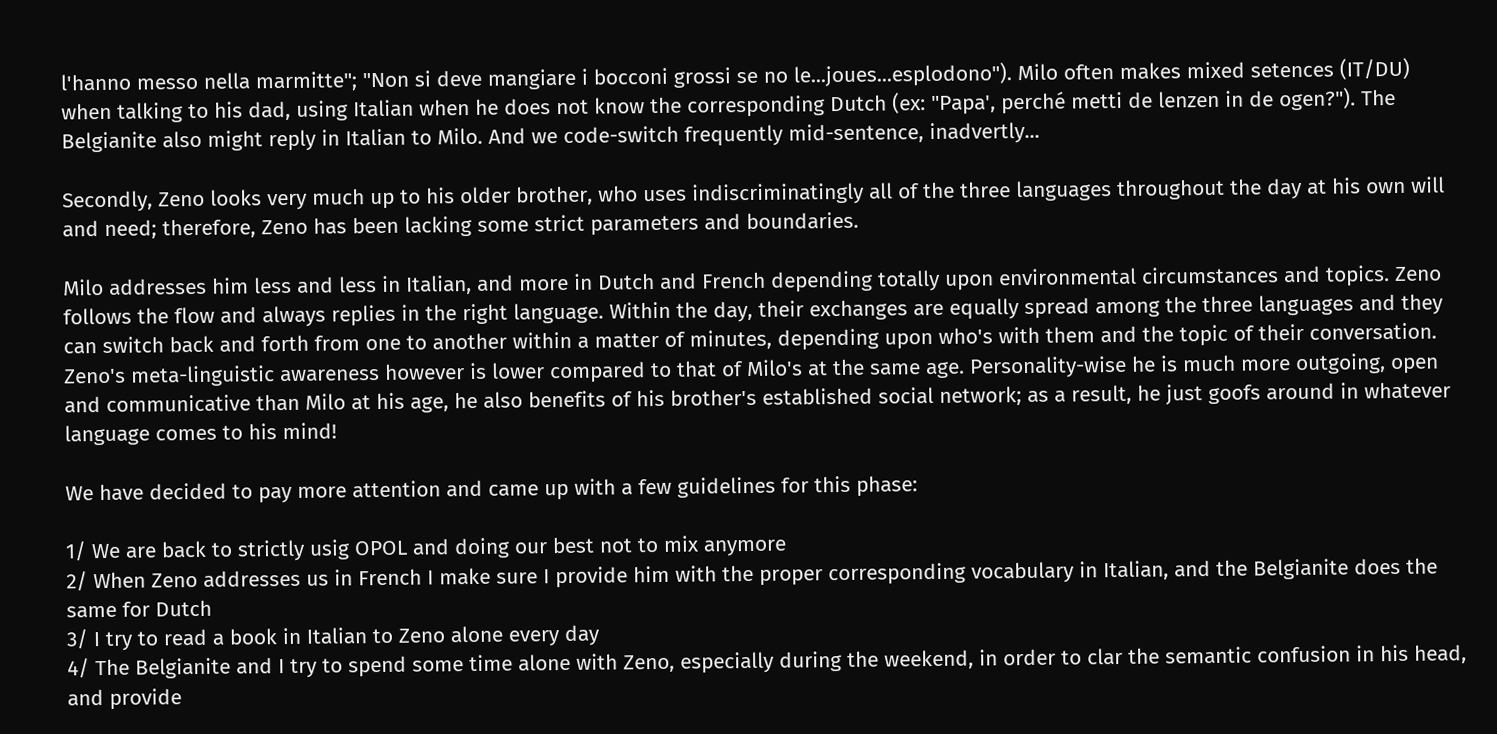l'hanno messo nella marmitte"; "Non si deve mangiare i bocconi grossi se no le...joues...esplodono"). Milo often makes mixed setences (IT/DU) when talking to his dad, using Italian when he does not know the corresponding Dutch (ex: "Papa', perché metti de lenzen in de ogen?"). The Belgianite also might reply in Italian to Milo. And we code-switch frequently mid-sentence, inadvertly...

Secondly, Zeno looks very much up to his older brother, who uses indiscriminatingly all of the three languages throughout the day at his own will and need; therefore, Zeno has been lacking some strict parameters and boundaries.

Milo addresses him less and less in Italian, and more in Dutch and French depending totally upon environmental circumstances and topics. Zeno follows the flow and always replies in the right language. Within the day, their exchanges are equally spread among the three languages and they can switch back and forth from one to another within a matter of minutes, depending upon who's with them and the topic of their conversation. Zeno's meta-linguistic awareness however is lower compared to that of Milo's at the same age. Personality-wise he is much more outgoing, open and communicative than Milo at his age, he also benefits of his brother's established social network; as a result, he just goofs around in whatever language comes to his mind!

We have decided to pay more attention and came up with a few guidelines for this phase:

1/ We are back to strictly usig OPOL and doing our best not to mix anymore
2/ When Zeno addresses us in French I make sure I provide him with the proper corresponding vocabulary in Italian, and the Belgianite does the same for Dutch
3/ I try to read a book in Italian to Zeno alone every day
4/ The Belgianite and I try to spend some time alone with Zeno, especially during the weekend, in order to clar the semantic confusion in his head, and provide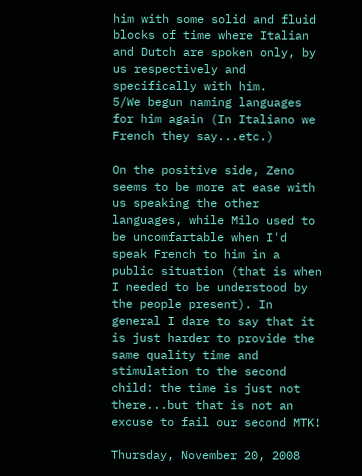him with some solid and fluid blocks of time where Italian and Dutch are spoken only, by us respectively and specifically with him.
5/We begun naming languages for him again (In Italiano we French they say...etc.)

On the positive side, Zeno seems to be more at ease with us speaking the other languages, while Milo used to be uncomfartable when I'd speak French to him in a public situation (that is when I needed to be understood by the people present). In general I dare to say that it is just harder to provide the same quality time and stimulation to the second child: the time is just not there...but that is not an excuse to fail our second MTK!

Thursday, November 20, 2008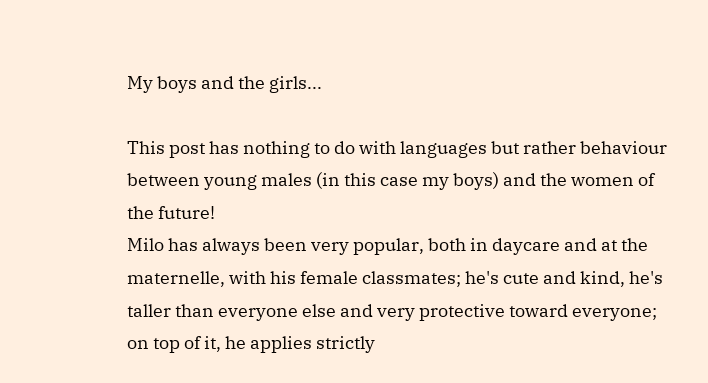My boys and the girls...

This post has nothing to do with languages but rather behaviour between young males (in this case my boys) and the women of the future!
Milo has always been very popular, both in daycare and at the maternelle, with his female classmates; he's cute and kind, he's taller than everyone else and very protective toward everyone; on top of it, he applies strictly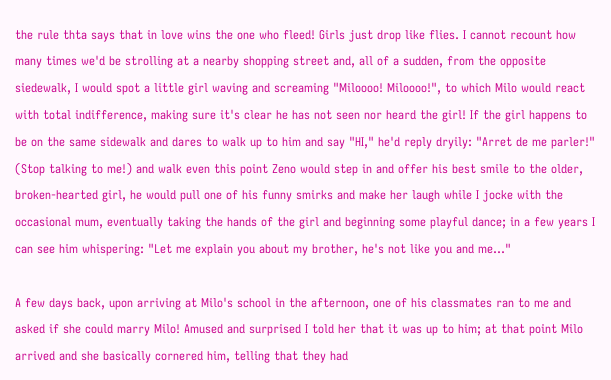the rule thta says that in love wins the one who fleed! Girls just drop like flies. I cannot recount how many times we'd be strolling at a nearby shopping street and, all of a sudden, from the opposite siedewalk, I would spot a little girl waving and screaming "Miloooo! Miloooo!", to which Milo would react with total indifference, making sure it's clear he has not seen nor heard the girl! If the girl happens to be on the same sidewalk and dares to walk up to him and say "HI," he'd reply dryily: "Arret de me parler!" (Stop talking to me!) and walk even this point Zeno would step in and offer his best smile to the older, broken-hearted girl, he would pull one of his funny smirks and make her laugh while I jocke with the occasional mum, eventually taking the hands of the girl and beginning some playful dance; in a few years I can see him whispering: "Let me explain you about my brother, he's not like you and me..."

A few days back, upon arriving at Milo's school in the afternoon, one of his classmates ran to me and asked if she could marry Milo! Amused and surprised I told her that it was up to him; at that point Milo arrived and she basically cornered him, telling that they had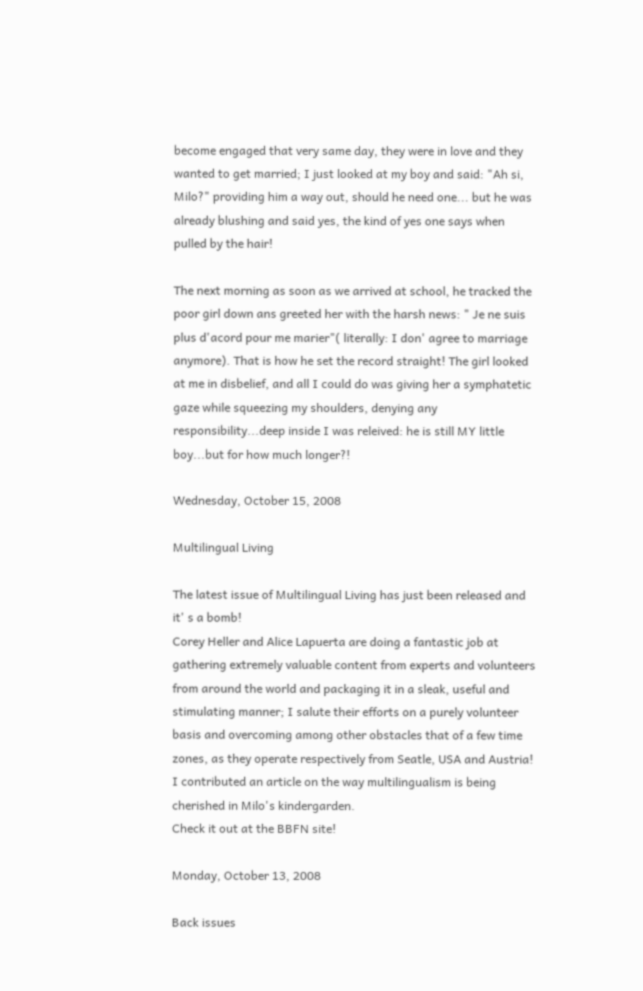become engaged that very same day, they were in love and they wanted to get married; I just looked at my boy and said: "Ah si, Milo?" providing him a way out, should he need one... but he was already blushing and said yes, the kind of yes one says when pulled by the hair!

The next morning as soon as we arrived at school, he tracked the poor girl down ans greeted her with the harsh news: " Je ne suis plus d'acord pour me marier"( literally: I don' agree to marriage anymore). That is how he set the record straight! The girl looked at me in disbelief, and all I could do was giving her a symphatetic gaze while squeezing my shoulders, denying any responsibility...deep inside I was releived: he is still MY little boy...but for how much longer?!

Wednesday, October 15, 2008

Multilingual Living

The latest issue of Multilingual Living has just been released and it' s a bomb!
Corey Heller and Alice Lapuerta are doing a fantastic job at gathering extremely valuable content from experts and volunteers from around the world and packaging it in a sleak, useful and stimulating manner; I salute their efforts on a purely volunteer basis and overcoming among other obstacles that of a few time zones, as they operate respectively from Seatle, USA and Austria!
I contributed an article on the way multilingualism is being cherished in Milo's kindergarden.
Check it out at the BBFN site!

Monday, October 13, 2008

Back issues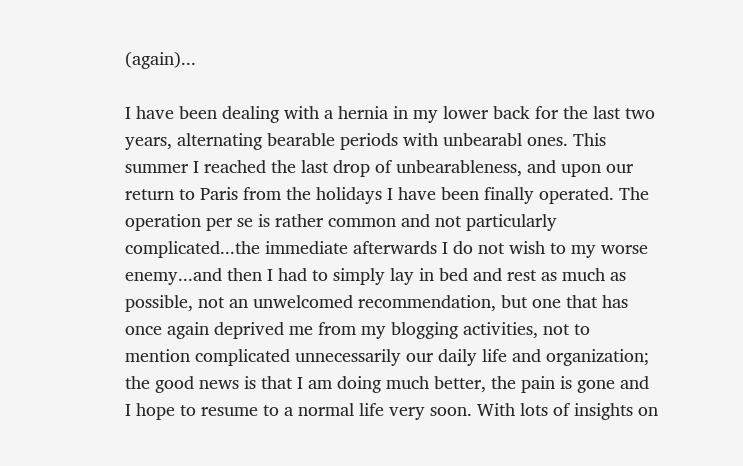(again)...

I have been dealing with a hernia in my lower back for the last two years, alternating bearable periods with unbearabl ones. This summer I reached the last drop of unbearableness, and upon our return to Paris from the holidays I have been finally operated. The operation per se is rather common and not particularly complicated...the immediate afterwards I do not wish to my worse enemy...and then I had to simply lay in bed and rest as much as possible, not an unwelcomed recommendation, but one that has once again deprived me from my blogging activities, not to mention complicated unnecessarily our daily life and organization; the good news is that I am doing much better, the pain is gone and I hope to resume to a normal life very soon. With lots of insights on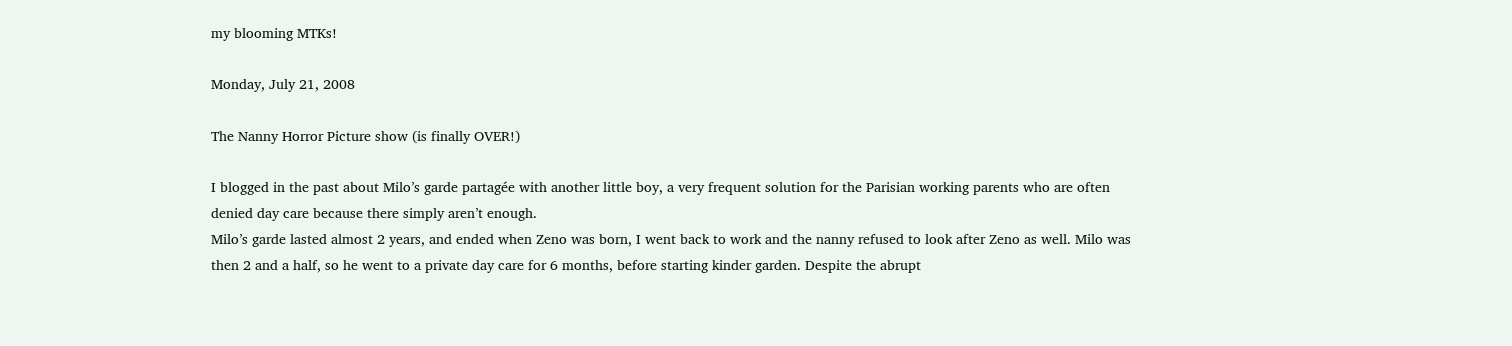my blooming MTKs!

Monday, July 21, 2008

The Nanny Horror Picture show (is finally OVER!)

I blogged in the past about Milo’s garde partagée with another little boy, a very frequent solution for the Parisian working parents who are often denied day care because there simply aren’t enough.
Milo’s garde lasted almost 2 years, and ended when Zeno was born, I went back to work and the nanny refused to look after Zeno as well. Milo was then 2 and a half, so he went to a private day care for 6 months, before starting kinder garden. Despite the abrupt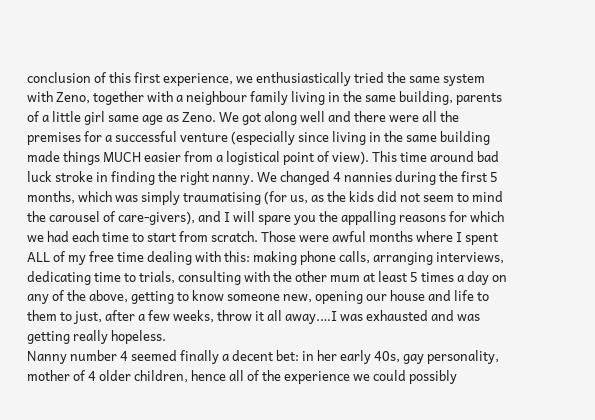conclusion of this first experience, we enthusiastically tried the same system with Zeno, together with a neighbour family living in the same building, parents of a little girl same age as Zeno. We got along well and there were all the premises for a successful venture (especially since living in the same building made things MUCH easier from a logistical point of view). This time around bad luck stroke in finding the right nanny. We changed 4 nannies during the first 5 months, which was simply traumatising (for us, as the kids did not seem to mind the carousel of care-givers), and I will spare you the appalling reasons for which we had each time to start from scratch. Those were awful months where I spent ALL of my free time dealing with this: making phone calls, arranging interviews, dedicating time to trials, consulting with the other mum at least 5 times a day on any of the above, getting to know someone new, opening our house and life to them to just, after a few weeks, throw it all away.…I was exhausted and was getting really hopeless.
Nanny number 4 seemed finally a decent bet: in her early 40s, gay personality, mother of 4 older children, hence all of the experience we could possibly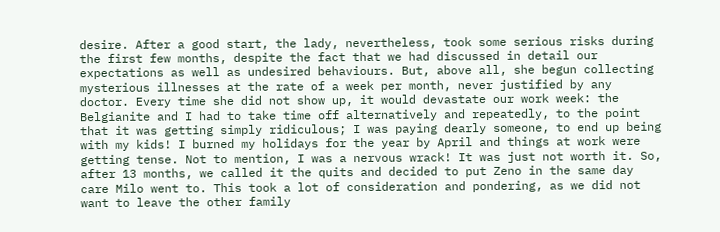desire. After a good start, the lady, nevertheless, took some serious risks during the first few months, despite the fact that we had discussed in detail our expectations as well as undesired behaviours. But, above all, she begun collecting mysterious illnesses at the rate of a week per month, never justified by any doctor. Every time she did not show up, it would devastate our work week: the Belgianite and I had to take time off alternatively and repeatedly, to the point that it was getting simply ridiculous; I was paying dearly someone, to end up being with my kids! I burned my holidays for the year by April and things at work were getting tense. Not to mention, I was a nervous wrack! It was just not worth it. So, after 13 months, we called it the quits and decided to put Zeno in the same day care Milo went to. This took a lot of consideration and pondering, as we did not want to leave the other family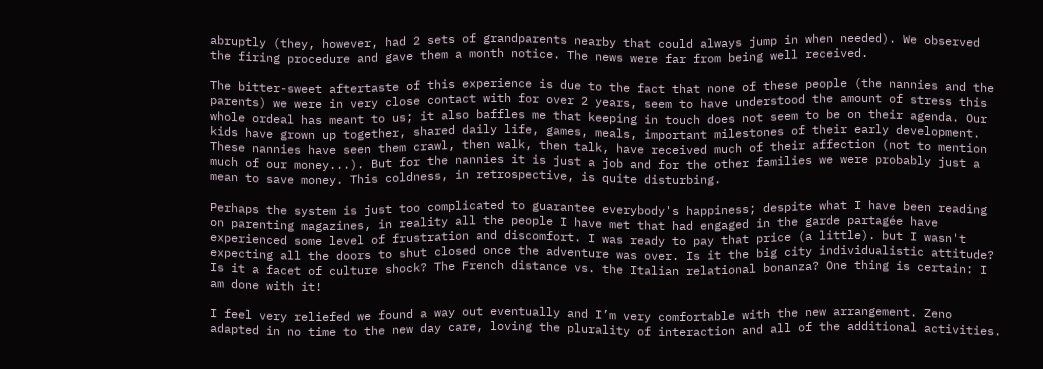abruptly (they, however, had 2 sets of grandparents nearby that could always jump in when needed). We observed the firing procedure and gave them a month notice. The news were far from being well received.

The bitter-sweet aftertaste of this experience is due to the fact that none of these people (the nannies and the parents) we were in very close contact with for over 2 years, seem to have understood the amount of stress this whole ordeal has meant to us; it also baffles me that keeping in touch does not seem to be on their agenda. Our kids have grown up together, shared daily life, games, meals, important milestones of their early development. These nannies have seen them crawl, then walk, then talk, have received much of their affection (not to mention much of our money...). But for the nannies it is just a job and for the other families we were probably just a mean to save money. This coldness, in retrospective, is quite disturbing.

Perhaps the system is just too complicated to guarantee everybody's happiness; despite what I have been reading on parenting magazines, in reality all the people I have met that had engaged in the garde partagée have experienced some level of frustration and discomfort. I was ready to pay that price (a little). but I wasn't expecting all the doors to shut closed once the adventure was over. Is it the big city individualistic attitude? Is it a facet of culture shock? The French distance vs. the Italian relational bonanza? One thing is certain: I am done with it!

I feel very reliefed we found a way out eventually and I’m very comfortable with the new arrangement. Zeno adapted in no time to the new day care, loving the plurality of interaction and all of the additional activities.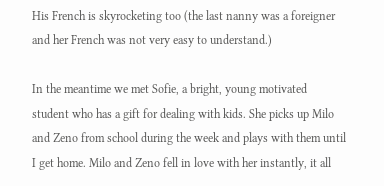His French is skyrocketing too (the last nanny was a foreigner and her French was not very easy to understand.)

In the meantime we met Sofie, a bright, young motivated student who has a gift for dealing with kids. She picks up Milo and Zeno from school during the week and plays with them until I get home. Milo and Zeno fell in love with her instantly, it all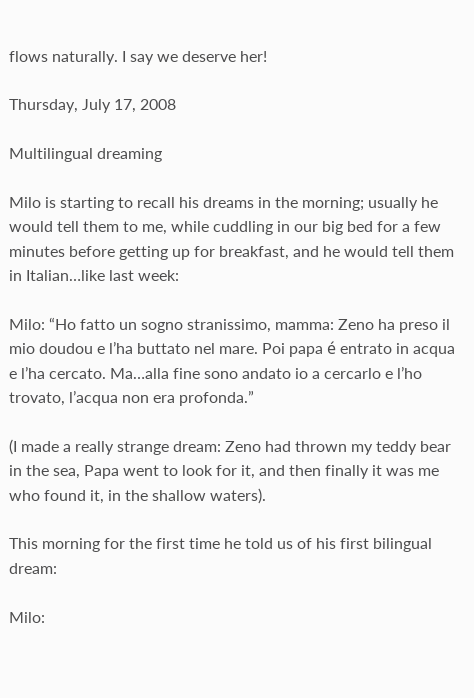flows naturally. I say we deserve her!

Thursday, July 17, 2008

Multilingual dreaming

Milo is starting to recall his dreams in the morning; usually he would tell them to me, while cuddling in our big bed for a few minutes before getting up for breakfast, and he would tell them in Italian…like last week:

Milo: “Ho fatto un sogno stranissimo, mamma: Zeno ha preso il mio doudou e l’ha buttato nel mare. Poi papa é entrato in acqua e l’ha cercato. Ma…alla fine sono andato io a cercarlo e l’ho trovato, l’acqua non era profonda.”

(I made a really strange dream: Zeno had thrown my teddy bear in the sea, Papa went to look for it, and then finally it was me who found it, in the shallow waters).

This morning for the first time he told us of his first bilingual dream:

Milo: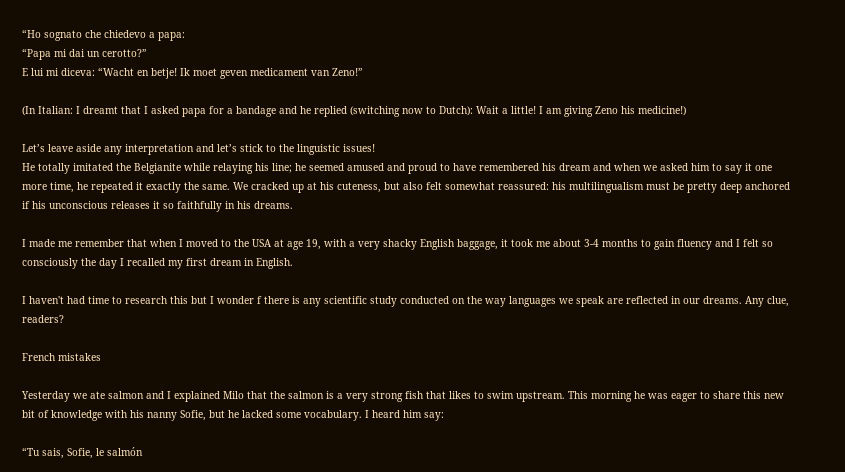“Ho sognato che chiedevo a papa:
“Papa mi dai un cerotto?”
E lui mi diceva: “Wacht en betje! Ik moet geven medicament van Zeno!”

(In Italian: I dreamt that I asked papa for a bandage and he replied (switching now to Dutch): Wait a little! I am giving Zeno his medicine!)

Let’s leave aside any interpretation and let’s stick to the linguistic issues!
He totally imitated the Belgianite while relaying his line; he seemed amused and proud to have remembered his dream and when we asked him to say it one more time, he repeated it exactly the same. We cracked up at his cuteness, but also felt somewhat reassured: his multilingualism must be pretty deep anchored if his unconscious releases it so faithfully in his dreams.

I made me remember that when I moved to the USA at age 19, with a very shacky English baggage, it took me about 3-4 months to gain fluency and I felt so consciously the day I recalled my first dream in English.

I haven't had time to research this but I wonder f there is any scientific study conducted on the way languages we speak are reflected in our dreams. Any clue, readers?

French mistakes

Yesterday we ate salmon and I explained Milo that the salmon is a very strong fish that likes to swim upstream. This morning he was eager to share this new bit of knowledge with his nanny Sofie, but he lacked some vocabulary. I heard him say:

“Tu sais, Sofie, le salmón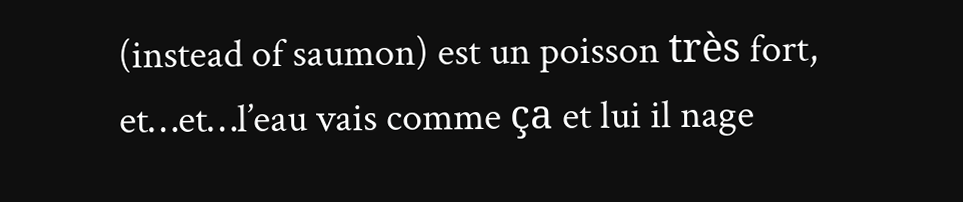(instead of saumon) est un poisson très fort, et…et…l’eau vais comme ça et lui il nage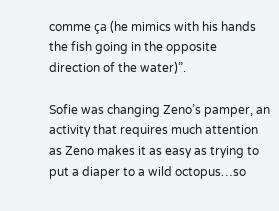comme ça (he mimics with his hands the fish going in the opposite direction of the water)”.

Sofie was changing Zeno’s pamper, an activity that requires much attention as Zeno makes it as easy as trying to put a diaper to a wild octopus…so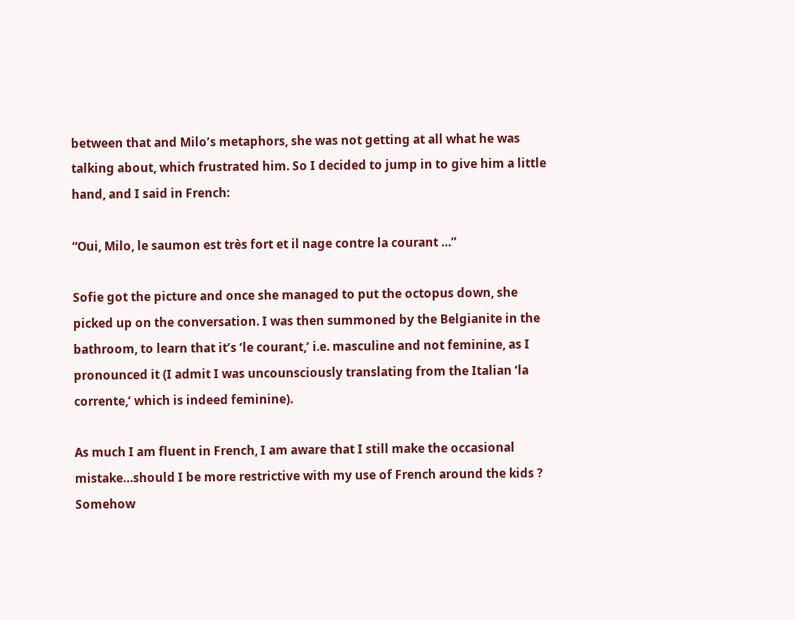between that and Milo’s metaphors, she was not getting at all what he was talking about, which frustrated him. So I decided to jump in to give him a little hand, and I said in French:

“Oui, Milo, le saumon est très fort et il nage contre la courant …”

Sofie got the picture and once she managed to put the octopus down, she picked up on the conversation. I was then summoned by the Belgianite in the bathroom, to learn that it’s ‘le courant,’ i.e. masculine and not feminine, as I pronounced it (I admit I was uncounsciously translating from the Italian ‘la corrente,’ which is indeed feminine).

As much I am fluent in French, I am aware that I still make the occasional mistake…should I be more restrictive with my use of French around the kids ? Somehow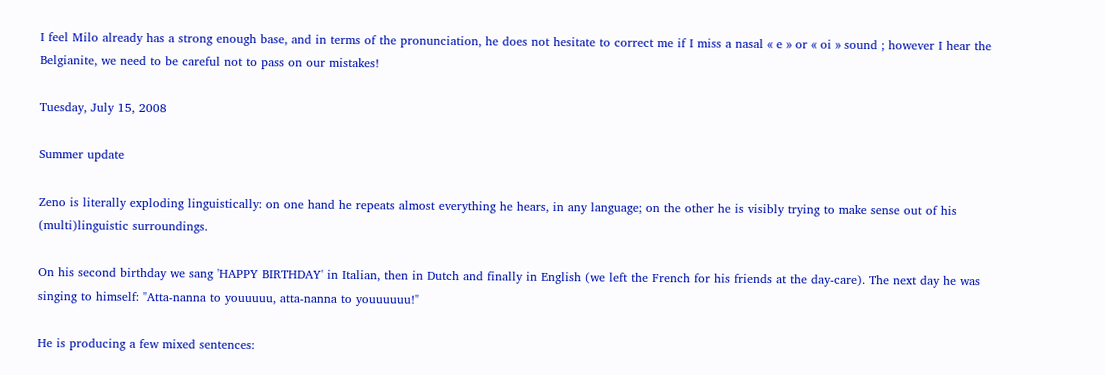I feel Milo already has a strong enough base, and in terms of the pronunciation, he does not hesitate to correct me if I miss a nasal « e » or « oi » sound ; however I hear the Belgianite, we need to be careful not to pass on our mistakes!

Tuesday, July 15, 2008

Summer update

Zeno is literally exploding linguistically: on one hand he repeats almost everything he hears, in any language; on the other he is visibly trying to make sense out of his (multi)linguistic surroundings.

On his second birthday we sang 'HAPPY BIRTHDAY' in Italian, then in Dutch and finally in English (we left the French for his friends at the day-care). The next day he was singing to himself: "Atta-nanna to youuuuu, atta-nanna to youuuuuu!"

He is producing a few mixed sentences: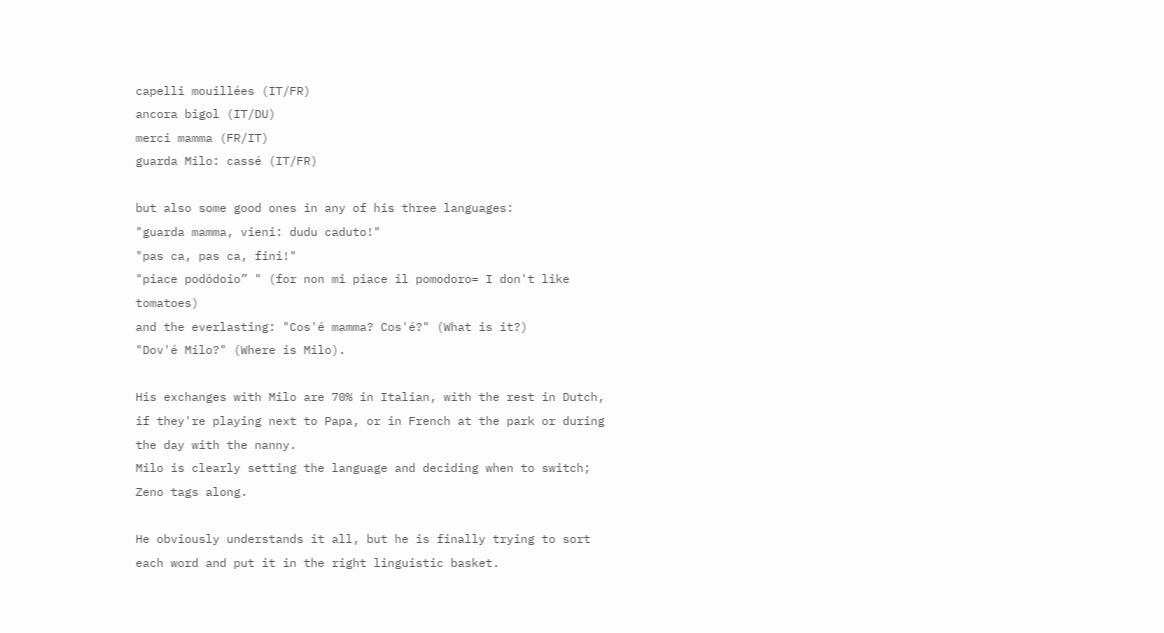capelli mouillées (IT/FR)
ancora bigol (IT/DU)
merci mamma (FR/IT)
guarda Milo: cassé (IT/FR)

but also some good ones in any of his three languages:
"guarda mamma, vieni: dudu caduto!"
"pas ca, pas ca, fini!"
"piace podódoio” " (for non mi piace il pomodoro= I don't like tomatoes)
and the everlasting: "Cos'é mamma? Cos'é?" (What is it?)
"Dov'é Milo?" (Where is Milo).

His exchanges with Milo are 70% in Italian, with the rest in Dutch, if they're playing next to Papa, or in French at the park or during the day with the nanny.
Milo is clearly setting the language and deciding when to switch; Zeno tags along.

He obviously understands it all, but he is finally trying to sort each word and put it in the right linguistic basket.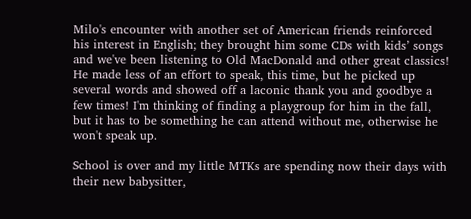Milo's encounter with another set of American friends reinforced his interest in English; they brought him some CDs with kids’ songs and we've been listening to Old MacDonald and other great classics! He made less of an effort to speak, this time, but he picked up several words and showed off a laconic thank you and goodbye a few times! I'm thinking of finding a playgroup for him in the fall, but it has to be something he can attend without me, otherwise he won't speak up.

School is over and my little MTKs are spending now their days with their new babysitter,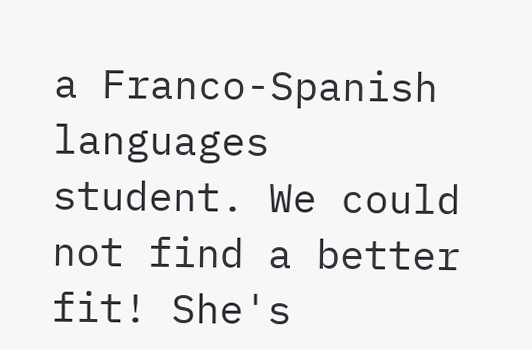a Franco-Spanish languages student. We could not find a better fit! She's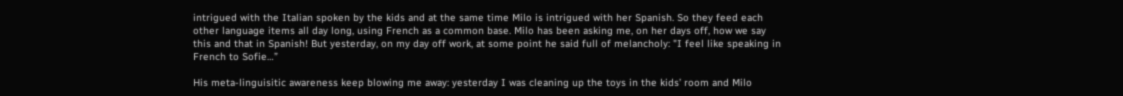intrigued with the Italian spoken by the kids and at the same time Milo is intrigued with her Spanish. So they feed each other language items all day long, using French as a common base. Milo has been asking me, on her days off, how we say this and that in Spanish! But yesterday, on my day off work, at some point he said full of melancholy: "I feel like speaking in French to Sofie…”

His meta-linguisitic awareness keep blowing me away: yesterday I was cleaning up the toys in the kids’ room and Milo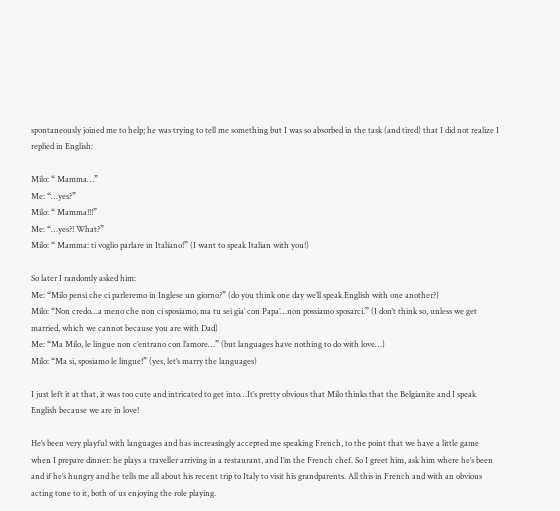spontaneously joined me to help; he was trying to tell me something but I was so absorbed in the task (and tired) that I did not realize I replied in English:

Milo: “ Mamma…”
Me: “…yes?”
Milo: “ Mamma!!!”
Me: “…yes?! What?”
Milo: “ Mamma: ti voglio parlare in Italiano!” (I want to speak Italian with you!)

So later I randomly asked him:
Me: “Milo pensi che ci parleremo in Inglese un giorno?” (do you think one day we’ll speak English with one another?)
Milo: “Non credo…a meno che non ci sposiamo, ma tu sei gia’ con Papa’…non possiamo sposarci.” (I don’t think so, unless we get married, which we cannot because you are with Dad)
Me: “Ma Milo, le lingue non c’entrano con l’amore…” (but languages have nothing to do with love…)
Milo: “Ma si, sposiamo le lingue!” (yes, let’s marry the languages)

I just left it at that, it was too cute and intricated to get into…It’s pretty obvious that Milo thinks that the Belgianite and I speak English because we are in love!

He’s been very playful with languages and has increasingly accepted me speaking French, to the point that we have a little game when I prepare dinner: he plays a traveller arriving in a restaurant, and I’m the French chef. So I greet him, ask him where he’s been and if he’s hungry and he tells me all about his recent trip to Italy to visit his grandparents. All this in French and with an obvious acting tone to it, both of us enjoying the role playing.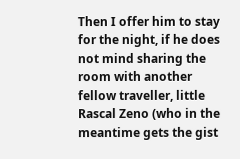Then I offer him to stay for the night, if he does not mind sharing the room with another fellow traveller, little Rascal Zeno (who in the meantime gets the gist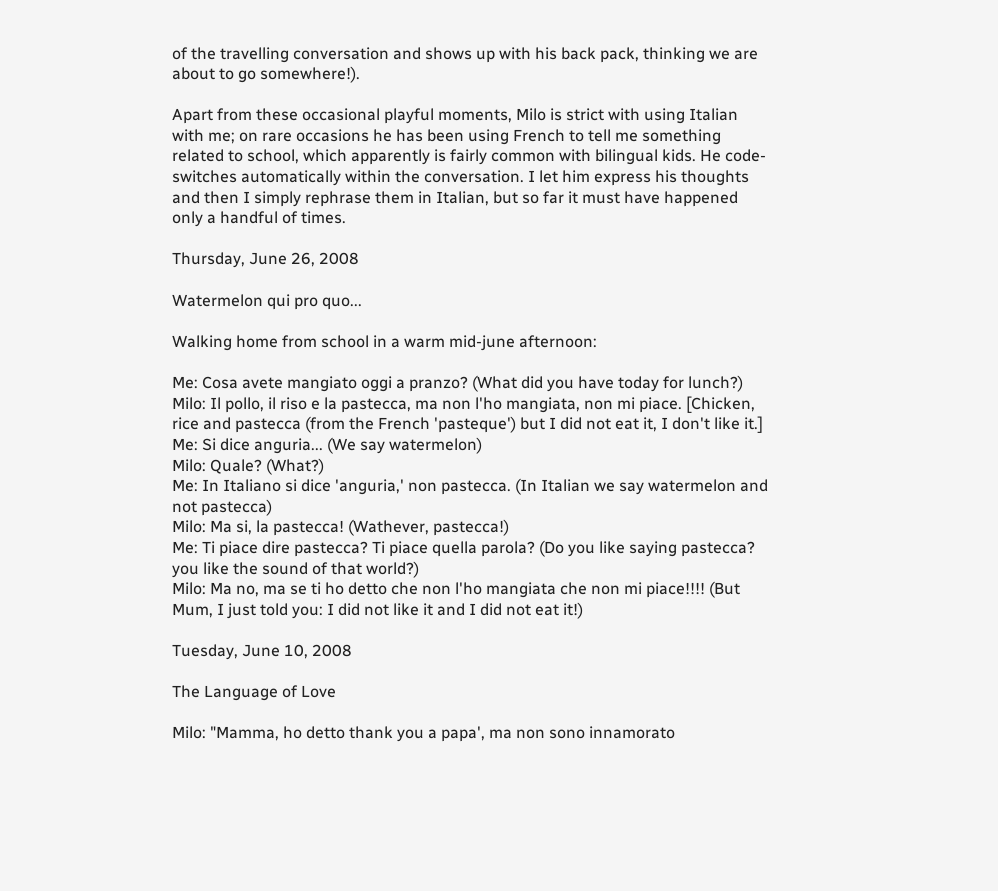of the travelling conversation and shows up with his back pack, thinking we are about to go somewhere!).

Apart from these occasional playful moments, Milo is strict with using Italian with me; on rare occasions he has been using French to tell me something related to school, which apparently is fairly common with bilingual kids. He code-switches automatically within the conversation. I let him express his thoughts and then I simply rephrase them in Italian, but so far it must have happened only a handful of times.

Thursday, June 26, 2008

Watermelon qui pro quo...

Walking home from school in a warm mid-june afternoon:

Me: Cosa avete mangiato oggi a pranzo? (What did you have today for lunch?)
Milo: Il pollo, il riso e la pastecca, ma non l'ho mangiata, non mi piace. [Chicken, rice and pastecca (from the French 'pasteque') but I did not eat it, I don't like it.]
Me: Si dice anguria... (We say watermelon)
Milo: Quale? (What?)
Me: In Italiano si dice 'anguria,' non pastecca. (In Italian we say watermelon and not pastecca)
Milo: Ma si, la pastecca! (Wathever, pastecca!)
Me: Ti piace dire pastecca? Ti piace quella parola? (Do you like saying pastecca? you like the sound of that world?)
Milo: Ma no, ma se ti ho detto che non l'ho mangiata che non mi piace!!!! (But Mum, I just told you: I did not like it and I did not eat it!)

Tuesday, June 10, 2008

The Language of Love

Milo: "Mamma, ho detto thank you a papa', ma non sono innamorato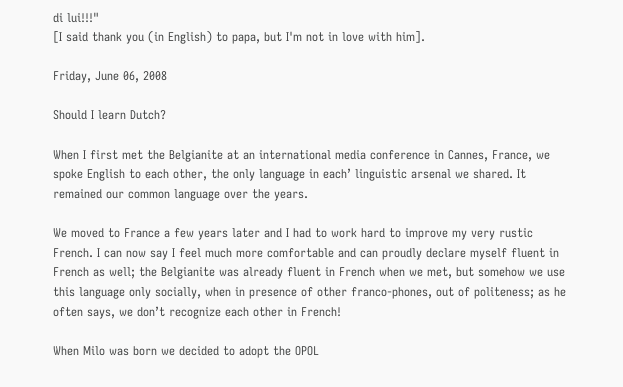di lui!!!"
[I said thank you (in English) to papa, but I'm not in love with him].

Friday, June 06, 2008

Should I learn Dutch?

When I first met the Belgianite at an international media conference in Cannes, France, we spoke English to each other, the only language in each’ linguistic arsenal we shared. It remained our common language over the years.

We moved to France a few years later and I had to work hard to improve my very rustic French. I can now say I feel much more comfortable and can proudly declare myself fluent in French as well; the Belgianite was already fluent in French when we met, but somehow we use this language only socially, when in presence of other franco-phones, out of politeness; as he often says, we don’t recognize each other in French!

When Milo was born we decided to adopt the OPOL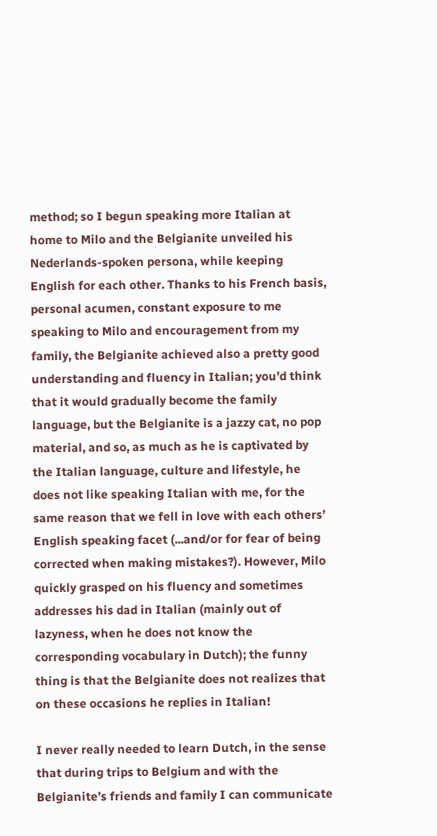method; so I begun speaking more Italian at home to Milo and the Belgianite unveiled his Nederlands-spoken persona, while keeping English for each other. Thanks to his French basis, personal acumen, constant exposure to me speaking to Milo and encouragement from my family, the Belgianite achieved also a pretty good understanding and fluency in Italian; you’d think that it would gradually become the family language, but the Belgianite is a jazzy cat, no pop material, and so, as much as he is captivated by the Italian language, culture and lifestyle, he does not like speaking Italian with me, for the same reason that we fell in love with each others’ English speaking facet (...and/or for fear of being corrected when making mistakes?). However, Milo quickly grasped on his fluency and sometimes addresses his dad in Italian (mainly out of lazyness, when he does not know the corresponding vocabulary in Dutch); the funny thing is that the Belgianite does not realizes that on these occasions he replies in Italian!

I never really needed to learn Dutch, in the sense that during trips to Belgium and with the Belgianite’s friends and family I can communicate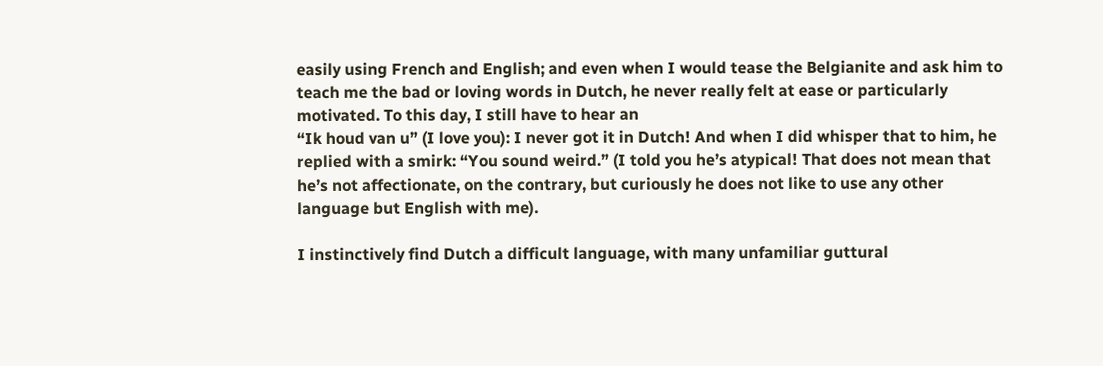easily using French and English; and even when I would tease the Belgianite and ask him to teach me the bad or loving words in Dutch, he never really felt at ease or particularly motivated. To this day, I still have to hear an
“Ik houd van u” (I love you): I never got it in Dutch! And when I did whisper that to him, he replied with a smirk: “You sound weird.” (I told you he’s atypical! That does not mean that he’s not affectionate, on the contrary, but curiously he does not like to use any other language but English with me).

I instinctively find Dutch a difficult language, with many unfamiliar guttural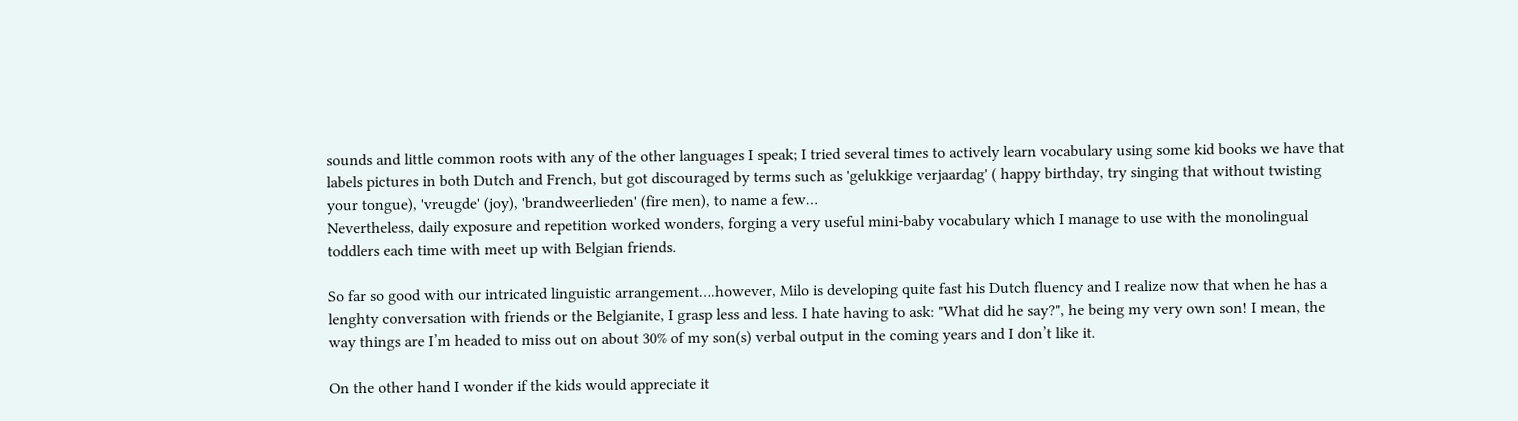sounds and little common roots with any of the other languages I speak; I tried several times to actively learn vocabulary using some kid books we have that labels pictures in both Dutch and French, but got discouraged by terms such as 'gelukkige verjaardag' ( happy birthday, try singing that without twisting your tongue), 'vreugde' (joy), 'brandweerlieden' (fire men), to name a few…
Nevertheless, daily exposure and repetition worked wonders, forging a very useful mini-baby vocabulary which I manage to use with the monolingual toddlers each time with meet up with Belgian friends.

So far so good with our intricated linguistic arrangement….however, Milo is developing quite fast his Dutch fluency and I realize now that when he has a lenghty conversation with friends or the Belgianite, I grasp less and less. I hate having to ask: "What did he say?", he being my very own son! I mean, the way things are I’m headed to miss out on about 30% of my son(s) verbal output in the coming years and I don’t like it.

On the other hand I wonder if the kids would appreciate it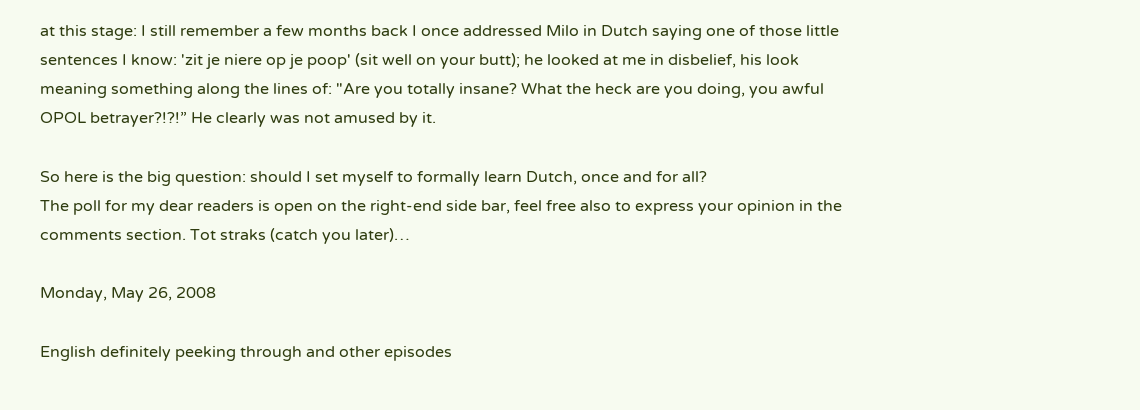at this stage: I still remember a few months back I once addressed Milo in Dutch saying one of those little sentences I know: 'zit je niere op je poop' (sit well on your butt); he looked at me in disbelief, his look meaning something along the lines of: "Are you totally insane? What the heck are you doing, you awful OPOL betrayer?!?!” He clearly was not amused by it.

So here is the big question: should I set myself to formally learn Dutch, once and for all?
The poll for my dear readers is open on the right-end side bar, feel free also to express your opinion in the comments section. Tot straks (catch you later)…

Monday, May 26, 2008

English definitely peeking through and other episodes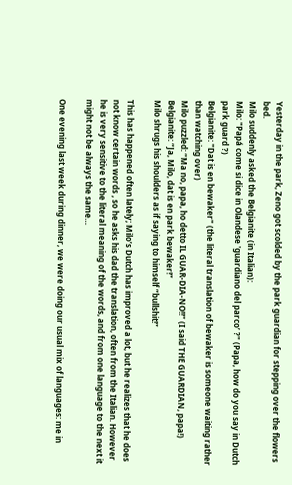Yesterday in the park, Zeno got scolded by the park guardian for stepping over the flowers bed.
Milo suddenly asked the Belgianite (in Italian):
Milo: "Papá come si dice in Olandese 'guardiano del parco’ ?" (Papa, how do you say in Dutch park guard ?)
Belgianite: "Dat is en bewaker" (the literal translation of bewaker is someone waiting rather than watching over)
Milo puzzled: “Ma no, papa, ho detto IL GUAR-DIA-NO!!” (I said THE GUARDIAN, papa!)
Belgianite: “Ja, Milo, dat is en park bewaker!”
Milo shrugs his shoulders as if saying to himself “bullshit!”

This has happened often lately; Milo’s Dutch has improved a lot, but he realizes that he does not know certain words , so he asks his dad the translation, often from the Italian. However he is very sensitive to the literal meaning of the words, and from one language to the next it might not be always the same…

One evening last week during dinner, we were doing our usual mix of languages: me in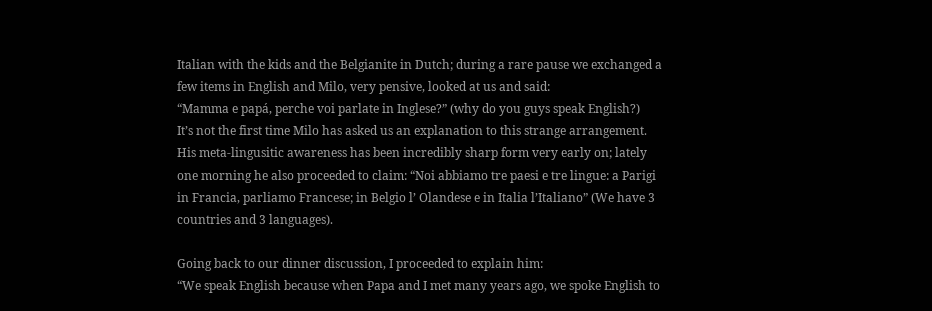Italian with the kids and the Belgianite in Dutch; during a rare pause we exchanged a few items in English and Milo, very pensive, looked at us and said:
“Mamma e papá, perche voi parlate in Inglese?” (why do you guys speak English?)
It’s not the first time Milo has asked us an explanation to this strange arrangement. His meta-lingusitic awareness has been incredibly sharp form very early on; lately one morning he also proceeded to claim: “Noi abbiamo tre paesi e tre lingue: a Parigi in Francia, parliamo Francese; in Belgio l’ Olandese e in Italia l’Italiano” (We have 3 countries and 3 languages).

Going back to our dinner discussion, I proceeded to explain him:
“We speak English because when Papa and I met many years ago, we spoke English to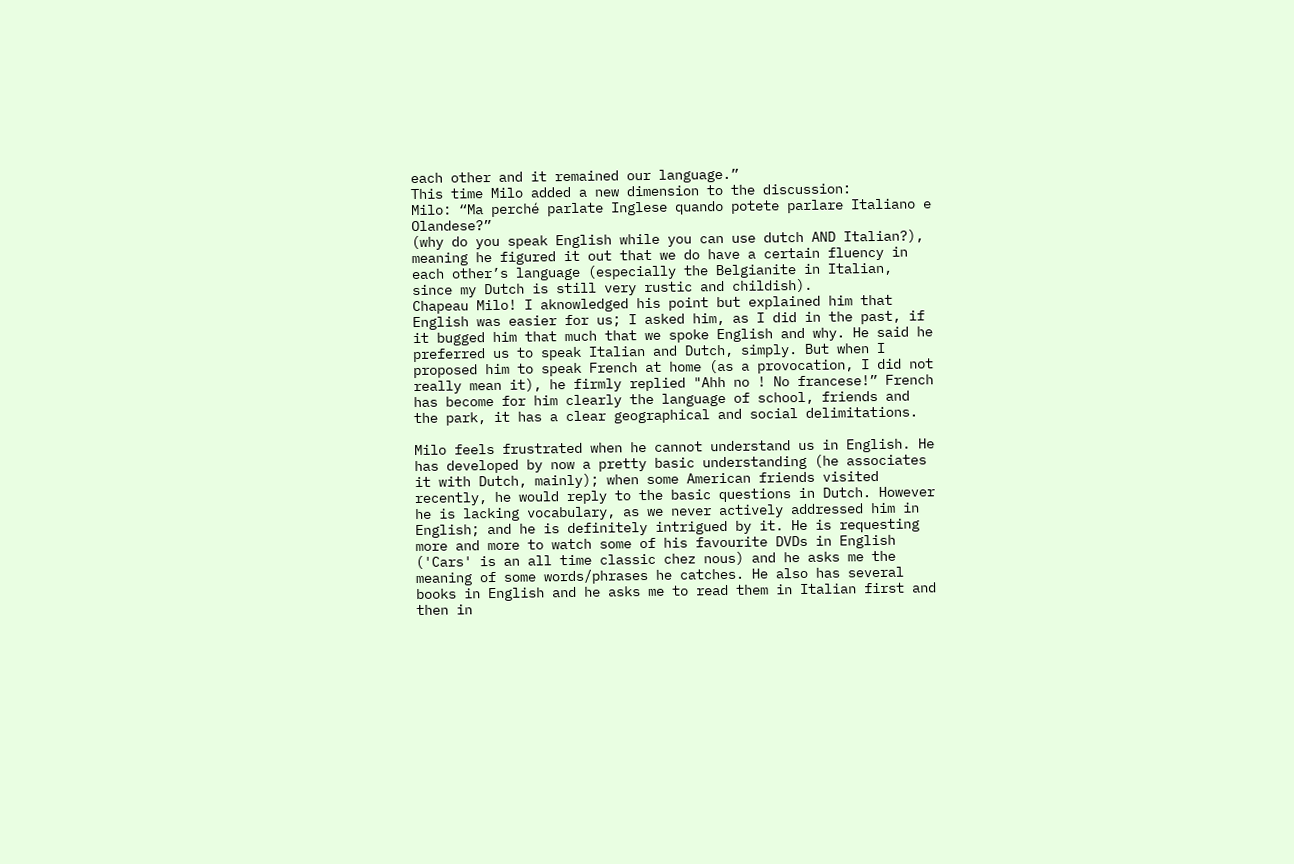each other and it remained our language.”
This time Milo added a new dimension to the discussion:
Milo: “Ma perché parlate Inglese quando potete parlare Italiano e Olandese?”
(why do you speak English while you can use dutch AND Italian?), meaning he figured it out that we do have a certain fluency in each other’s language (especially the Belgianite in Italian, since my Dutch is still very rustic and childish).
Chapeau Milo! I aknowledged his point but explained him that English was easier for us; I asked him, as I did in the past, if it bugged him that much that we spoke English and why. He said he preferred us to speak Italian and Dutch, simply. But when I proposed him to speak French at home (as a provocation, I did not really mean it), he firmly replied "Ahh no ! No francese!” French has become for him clearly the language of school, friends and the park, it has a clear geographical and social delimitations.

Milo feels frustrated when he cannot understand us in English. He has developed by now a pretty basic understanding (he associates it with Dutch, mainly); when some American friends visited recently, he would reply to the basic questions in Dutch. However he is lacking vocabulary, as we never actively addressed him in English; and he is definitely intrigued by it. He is requesting more and more to watch some of his favourite DVDs in English ('Cars' is an all time classic chez nous) and he asks me the meaning of some words/phrases he catches. He also has several books in English and he asks me to read them in Italian first and then in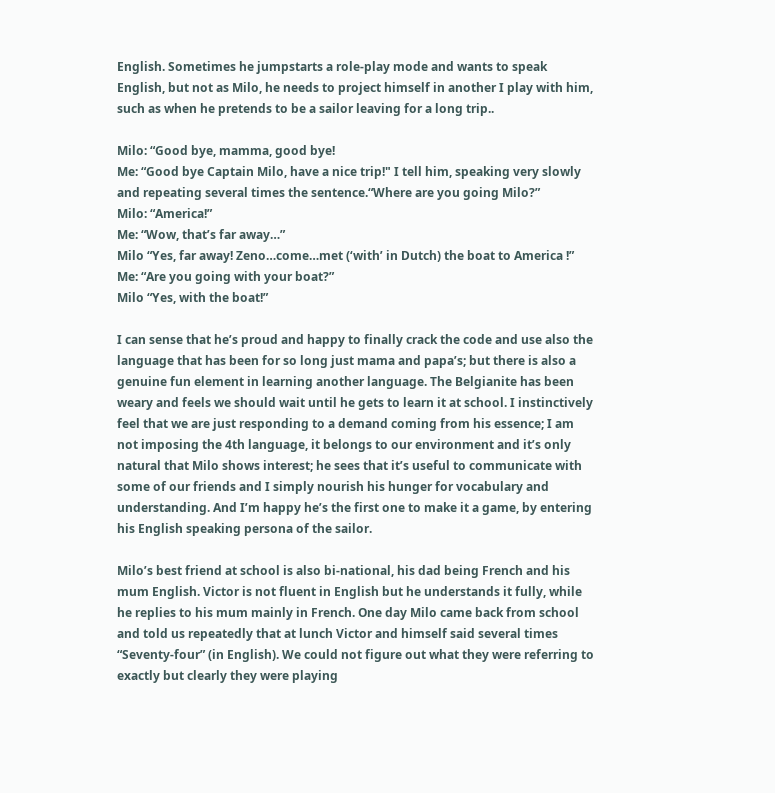English. Sometimes he jumpstarts a role-play mode and wants to speak English, but not as Milo, he needs to project himself in another I play with him, such as when he pretends to be a sailor leaving for a long trip..

Milo: “Good bye, mamma, good bye!
Me: “Good bye Captain Milo, have a nice trip!" I tell him, speaking very slowly and repeating several times the sentence.“Where are you going Milo?”
Milo: “America!”
Me: “Wow, that’s far away…”
Milo “Yes, far away! Zeno…come…met (‘with’ in Dutch) the boat to America !”
Me: “Are you going with your boat?”
Milo “Yes, with the boat!”

I can sense that he’s proud and happy to finally crack the code and use also the language that has been for so long just mama and papa’s; but there is also a genuine fun element in learning another language. The Belgianite has been weary and feels we should wait until he gets to learn it at school. I instinctively feel that we are just responding to a demand coming from his essence; I am not imposing the 4th language, it belongs to our environment and it’s only natural that Milo shows interest; he sees that it’s useful to communicate with some of our friends and I simply nourish his hunger for vocabulary and understanding. And I’m happy he’s the first one to make it a game, by entering his English speaking persona of the sailor.

Milo’s best friend at school is also bi-national, his dad being French and his mum English. Victor is not fluent in English but he understands it fully, while he replies to his mum mainly in French. One day Milo came back from school and told us repeatedly that at lunch Victor and himself said several times “Seventy-four” (in English). We could not figure out what they were referring to exactly but clearly they were playing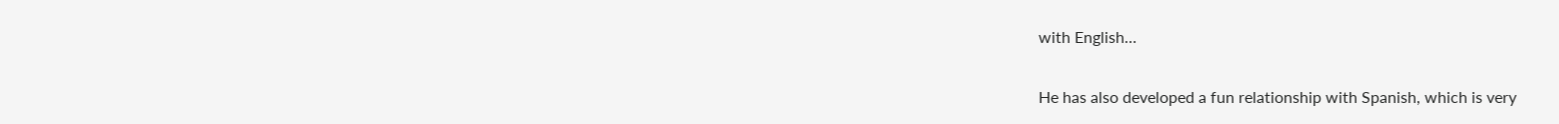with English…

He has also developed a fun relationship with Spanish, which is very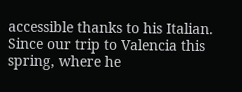accessible thanks to his Italian. Since our trip to Valencia this spring, where he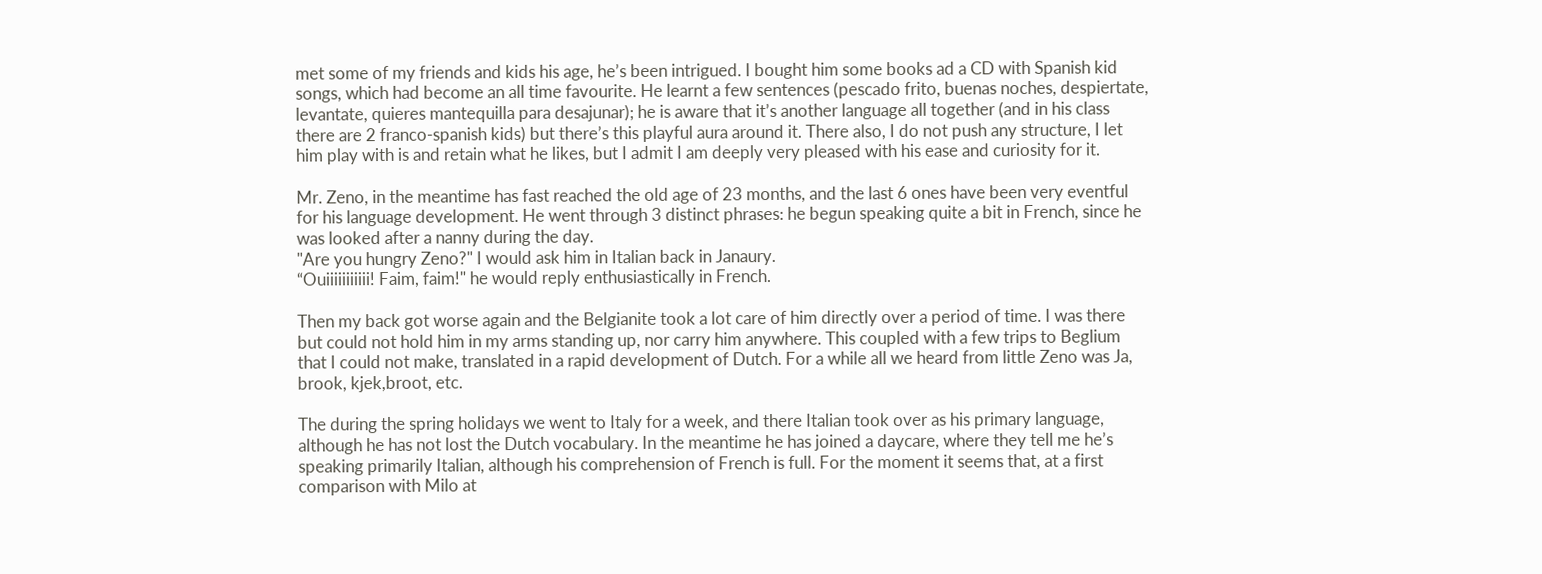met some of my friends and kids his age, he’s been intrigued. I bought him some books ad a CD with Spanish kid songs, which had become an all time favourite. He learnt a few sentences (pescado frito, buenas noches, despiertate, levantate, quieres mantequilla para desajunar); he is aware that it’s another language all together (and in his class there are 2 franco-spanish kids) but there’s this playful aura around it. There also, I do not push any structure, I let him play with is and retain what he likes, but I admit I am deeply very pleased with his ease and curiosity for it.

Mr. Zeno, in the meantime has fast reached the old age of 23 months, and the last 6 ones have been very eventful for his language development. He went through 3 distinct phrases: he begun speaking quite a bit in French, since he was looked after a nanny during the day.
"Are you hungry Zeno?" I would ask him in Italian back in Janaury.
“Ouiiiiiiiiiii! Faim, faim!" he would reply enthusiastically in French.

Then my back got worse again and the Belgianite took a lot care of him directly over a period of time. I was there but could not hold him in my arms standing up, nor carry him anywhere. This coupled with a few trips to Beglium that I could not make, translated in a rapid development of Dutch. For a while all we heard from little Zeno was Ja, brook, kjek,broot, etc.

The during the spring holidays we went to Italy for a week, and there Italian took over as his primary language, although he has not lost the Dutch vocabulary. In the meantime he has joined a daycare, where they tell me he’s speaking primarily Italian, although his comprehension of French is full. For the moment it seems that, at a first comparison with Milo at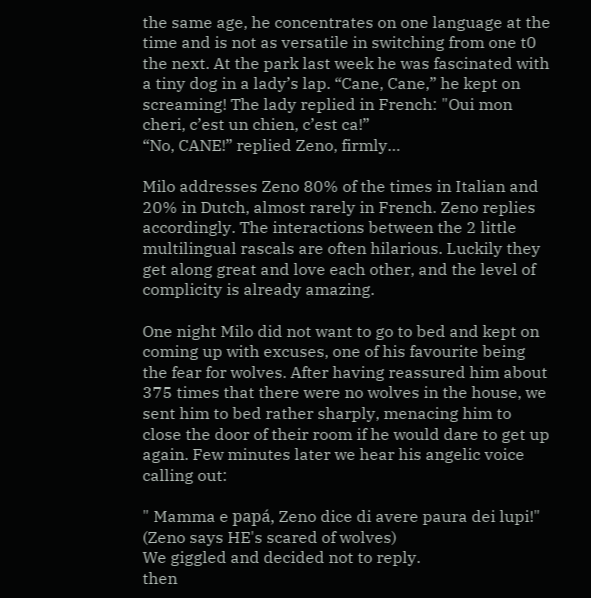the same age, he concentrates on one language at the time and is not as versatile in switching from one t0 the next. At the park last week he was fascinated with a tiny dog in a lady’s lap. “Cane, Cane,” he kept on screaming! The lady replied in French: "Oui mon cheri, c’est un chien, c’est ca!”
“No, CANE!” replied Zeno, firmly…

Milo addresses Zeno 80% of the times in Italian and 20% in Dutch, almost rarely in French. Zeno replies accordingly. The interactions between the 2 little multilingual rascals are often hilarious. Luckily they get along great and love each other, and the level of complicity is already amazing.

One night Milo did not want to go to bed and kept on coming up with excuses, one of his favourite being the fear for wolves. After having reassured him about 375 times that there were no wolves in the house, we sent him to bed rather sharply, menacing him to close the door of their room if he would dare to get up again. Few minutes later we hear his angelic voice calling out:

" Mamma e papá, Zeno dice di avere paura dei lupi!" (Zeno says HE's scared of wolves)
We giggled and decided not to reply.
then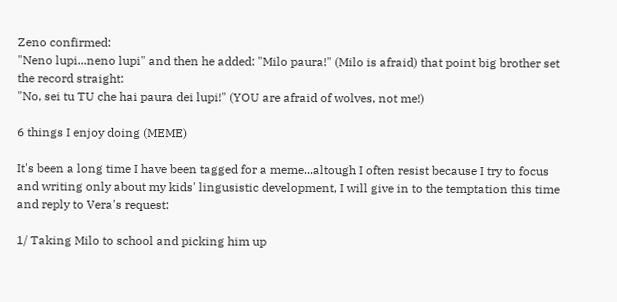Zeno confirmed:
"Neno lupi...neno lupi" and then he added: "Milo paura!" (Milo is afraid) that point big brother set the record straight:
"No, sei tu TU che hai paura dei lupi!" (YOU are afraid of wolves, not me!)

6 things I enjoy doing (MEME)

It's been a long time I have been tagged for a meme...altough I often resist because I try to focus and writing only about my kids' lingusistic development, I will give in to the temptation this time and reply to Vera's request:

1/ Taking Milo to school and picking him up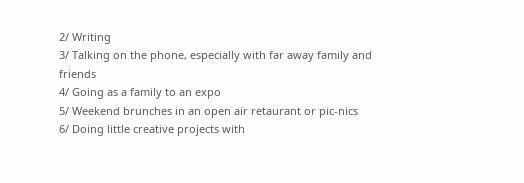2/ Writing
3/ Talking on the phone, especially with far away family and friends
4/ Going as a family to an expo
5/ Weekend brunches in an open air retaurant or pic-nics
6/ Doing little creative projects with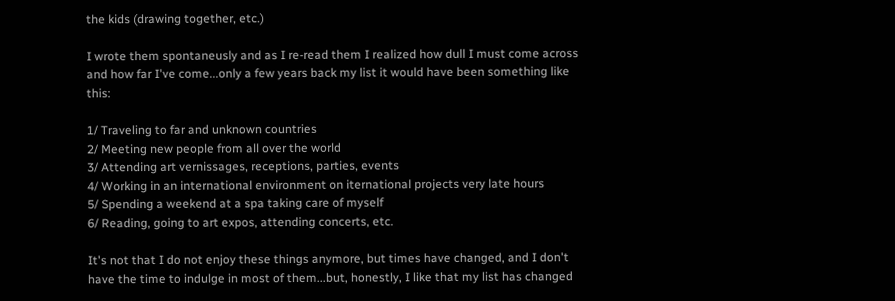the kids (drawing together, etc.)

I wrote them spontaneusly and as I re-read them I realized how dull I must come across and how far I've come...only a few years back my list it would have been something like this:

1/ Traveling to far and unknown countries
2/ Meeting new people from all over the world
3/ Attending art vernissages, receptions, parties, events
4/ Working in an international environment on iternational projects very late hours
5/ Spending a weekend at a spa taking care of myself
6/ Reading, going to art expos, attending concerts, etc.

It's not that I do not enjoy these things anymore, but times have changed, and I don't have the time to indulge in most of them...but, honestly, I like that my list has changed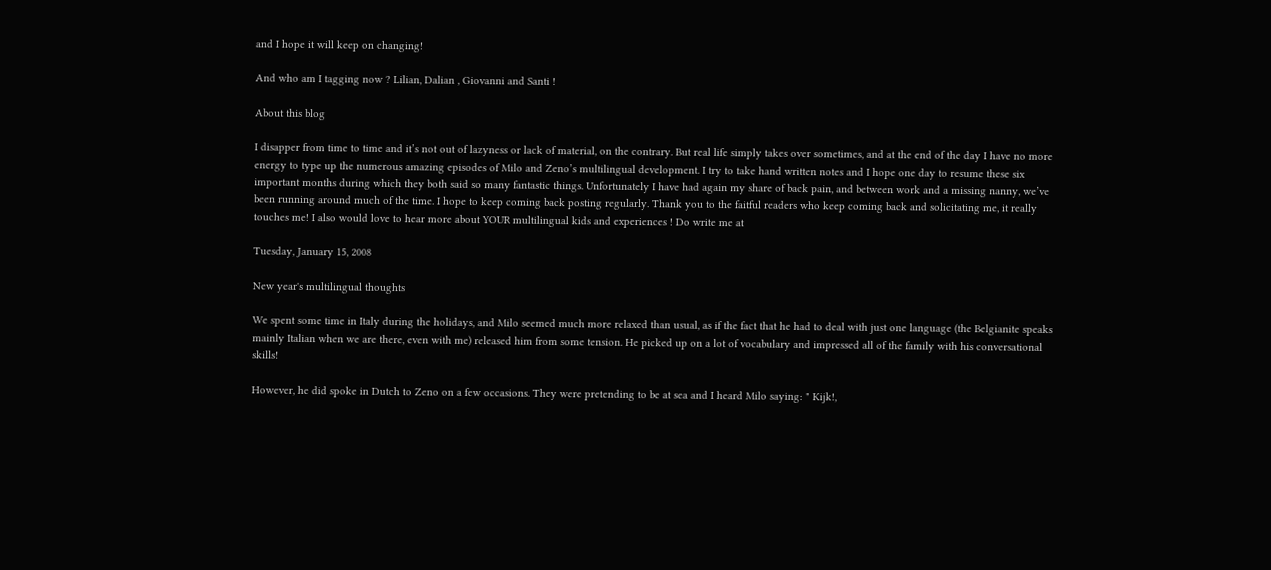and I hope it will keep on changing!

And who am I tagging now ? Lilian, Dalian , Giovanni and Santi !

About this blog

I disapper from time to time and it’s not out of lazyness or lack of material, on the contrary. But real life simply takes over sometimes, and at the end of the day I have no more energy to type up the numerous amazing episodes of Milo and Zeno’s multilingual development. I try to take hand written notes and I hope one day to resume these six important months during which they both said so many fantastic things. Unfortunately I have had again my share of back pain, and between work and a missing nanny, we’ve been running around much of the time. I hope to keep coming back posting regularly. Thank you to the faitful readers who keep coming back and solicitating me, it really touches me! I also would love to hear more about YOUR multilingual kids and experiences ! Do write me at

Tuesday, January 15, 2008

New year's multilingual thoughts

We spent some time in Italy during the holidays, and Milo seemed much more relaxed than usual, as if the fact that he had to deal with just one language (the Belgianite speaks mainly Italian when we are there, even with me) released him from some tension. He picked up on a lot of vocabulary and impressed all of the family with his conversational skills!

However, he did spoke in Dutch to Zeno on a few occasions. They were pretending to be at sea and I heard Milo saying: " Kijk!,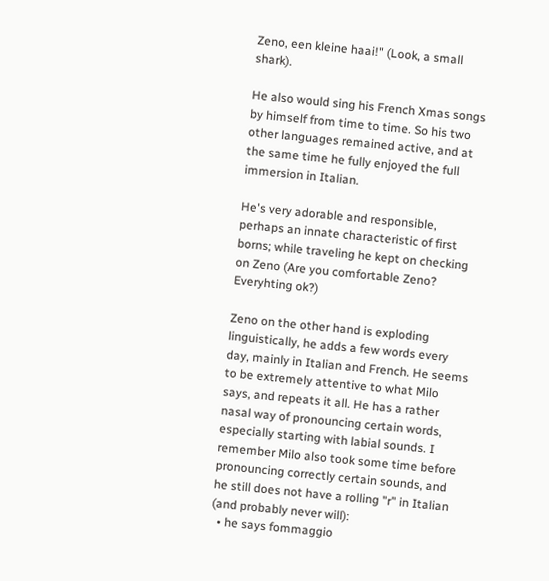Zeno, een kleine haai!" (Look, a small shark).

He also would sing his French Xmas songs by himself from time to time. So his two other languages remained active, and at the same time he fully enjoyed the full immersion in Italian.

He's very adorable and responsible, perhaps an innate characteristic of first borns; while traveling he kept on checking on Zeno (Are you comfortable Zeno? Everyhting ok?)

Zeno on the other hand is exploding linguistically, he adds a few words every day, mainly in Italian and French. He seems to be extremely attentive to what Milo says, and repeats it all. He has a rather nasal way of pronouncing certain words, especially starting with labial sounds. I remember Milo also took some time before pronouncing correctly certain sounds, and he still does not have a rolling "r" in Italian (and probably never will):
  • he says fommaggio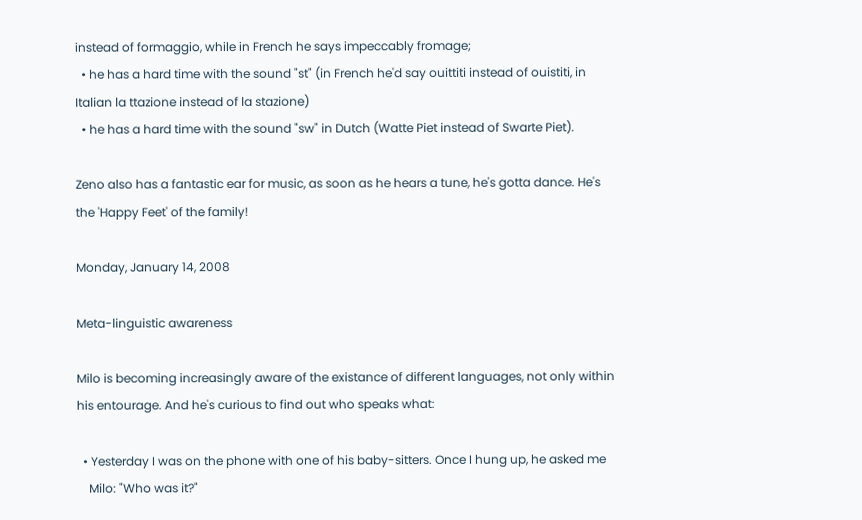instead of formaggio, while in French he says impeccably fromage;
  • he has a hard time with the sound "st" (in French he'd say ouittiti instead of ouistiti, in Italian la ttazione instead of la stazione)
  • he has a hard time with the sound "sw" in Dutch (Watte Piet instead of Swarte Piet).

Zeno also has a fantastic ear for music, as soon as he hears a tune, he's gotta dance. He's the 'Happy Feet' of the family!

Monday, January 14, 2008

Meta-linguistic awareness

Milo is becoming increasingly aware of the existance of different languages, not only within his entourage. And he's curious to find out who speaks what:

  • Yesterday I was on the phone with one of his baby-sitters. Once I hung up, he asked me
    Milo: "Who was it?"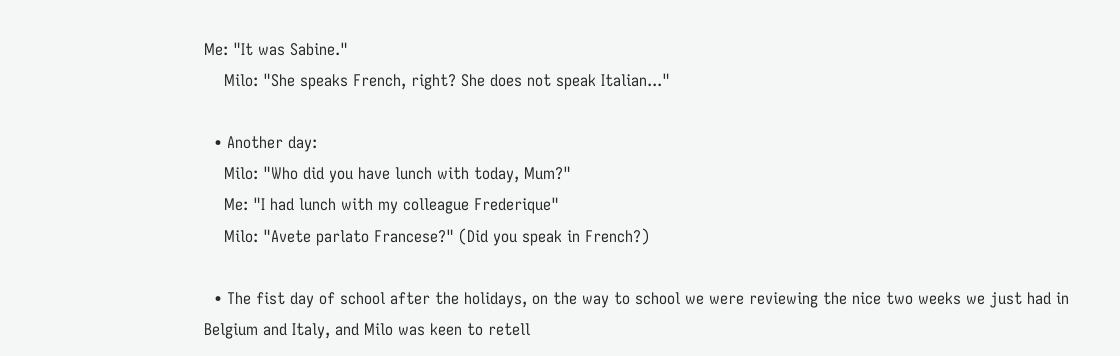Me: "It was Sabine."
    Milo: "She speaks French, right? She does not speak Italian..."

  • Another day:
    Milo: "Who did you have lunch with today, Mum?"
    Me: "I had lunch with my colleague Frederique"
    Milo: "Avete parlato Francese?" (Did you speak in French?)

  • The fist day of school after the holidays, on the way to school we were reviewing the nice two weeks we just had in Belgium and Italy, and Milo was keen to retell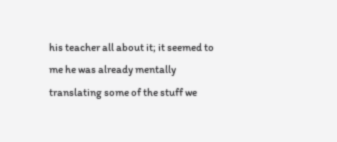his teacher all about it; it seemed to me he was already mentally translating some of the stuff we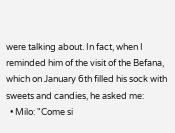were talking about. In fact, when I reminded him of the visit of the Befana, which on January 6th filled his sock with sweets and candies, he asked me:
  • Milo: "Come si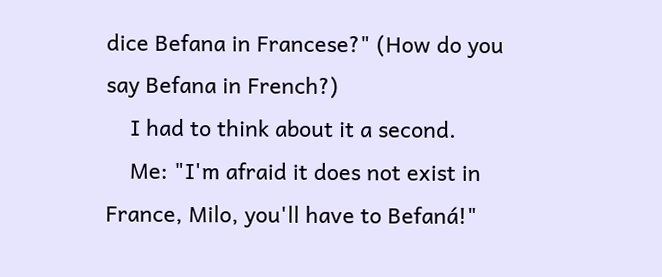dice Befana in Francese?" (How do you say Befana in French?)
    I had to think about it a second.
    Me: "I'm afraid it does not exist in France, Milo, you'll have to Befaná!"